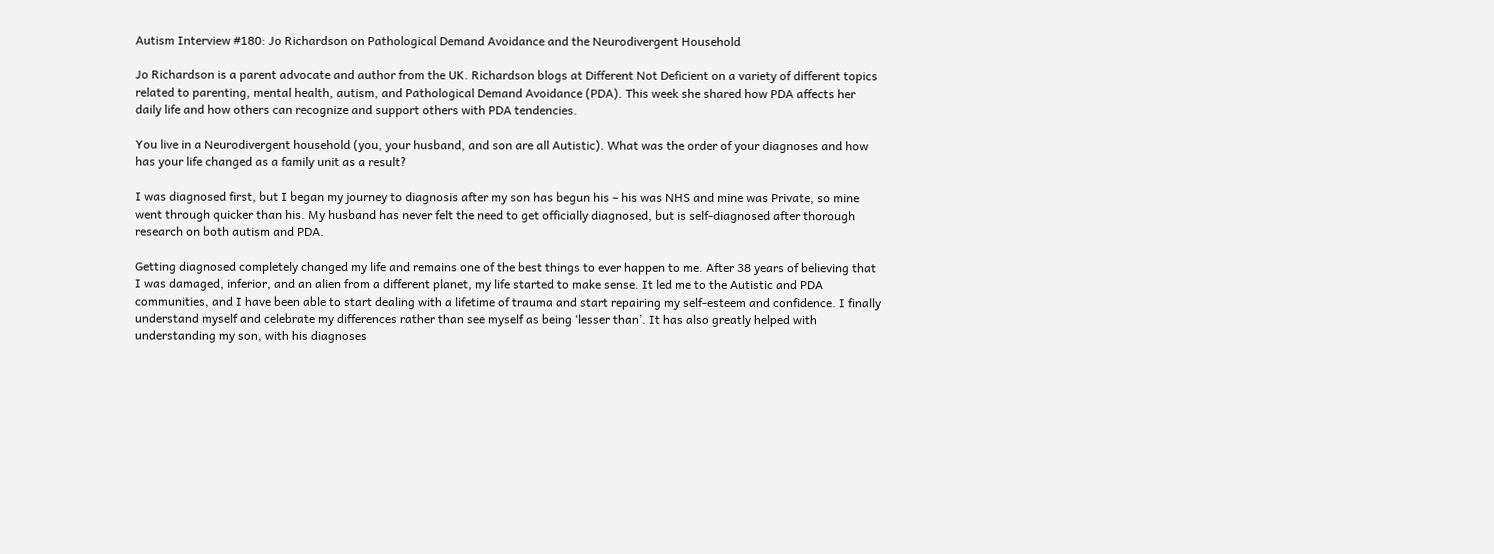Autism Interview #180: Jo Richardson on Pathological Demand Avoidance and the Neurodivergent Household

Jo Richardson is a parent advocate and author from the UK. Richardson blogs at Different Not Deficient on a variety of different topics related to parenting, mental health, autism, and Pathological Demand Avoidance (PDA). This week she shared how PDA affects her daily life and how others can recognize and support others with PDA tendencies.

You live in a Neurodivergent household (you, your husband, and son are all Autistic). What was the order of your diagnoses and how has your life changed as a family unit as a result?

I was diagnosed first, but I began my journey to diagnosis after my son has begun his – his was NHS and mine was Private, so mine went through quicker than his. My husband has never felt the need to get officially diagnosed, but is self-diagnosed after thorough research on both autism and PDA.

Getting diagnosed completely changed my life and remains one of the best things to ever happen to me. After 38 years of believing that I was damaged, inferior, and an alien from a different planet, my life started to make sense. It led me to the Autistic and PDA communities, and I have been able to start dealing with a lifetime of trauma and start repairing my self-esteem and confidence. I finally understand myself and celebrate my differences rather than see myself as being ‘lesser than’. It has also greatly helped with understanding my son, with his diagnoses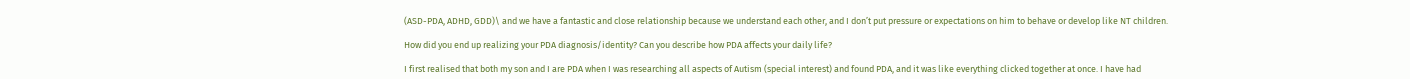(ASD-PDA, ADHD, GDD)\ and we have a fantastic and close relationship because we understand each other, and I don’t put pressure or expectations on him to behave or develop like NT children.

How did you end up realizing your PDA diagnosis/identity? Can you describe how PDA affects your daily life?

I first realised that both my son and I are PDA when I was researching all aspects of Autism (special interest) and found PDA, and it was like everything clicked together at once. I have had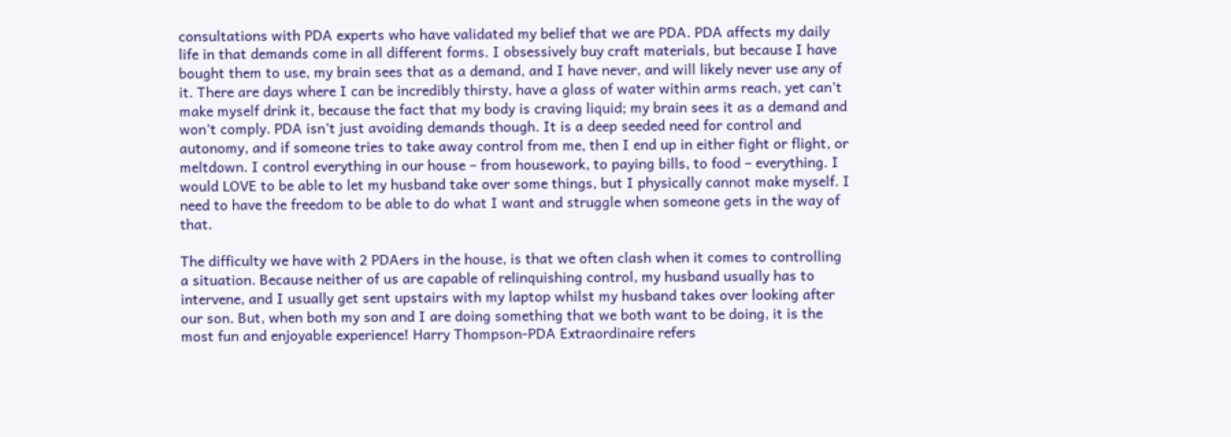consultations with PDA experts who have validated my belief that we are PDA. PDA affects my daily life in that demands come in all different forms. I obsessively buy craft materials, but because I have bought them to use, my brain sees that as a demand, and I have never, and will likely never use any of it. There are days where I can be incredibly thirsty, have a glass of water within arms reach, yet can’t make myself drink it, because the fact that my body is craving liquid; my brain sees it as a demand and won’t comply. PDA isn’t just avoiding demands though. It is a deep seeded need for control and autonomy, and if someone tries to take away control from me, then I end up in either fight or flight, or meltdown. I control everything in our house – from housework, to paying bills, to food – everything. I would LOVE to be able to let my husband take over some things, but I physically cannot make myself. I need to have the freedom to be able to do what I want and struggle when someone gets in the way of that.

The difficulty we have with 2 PDAers in the house, is that we often clash when it comes to controlling a situation. Because neither of us are capable of relinquishing control, my husband usually has to intervene, and I usually get sent upstairs with my laptop whilst my husband takes over looking after our son. But, when both my son and I are doing something that we both want to be doing, it is the most fun and enjoyable experience! Harry Thompson-PDA Extraordinaire refers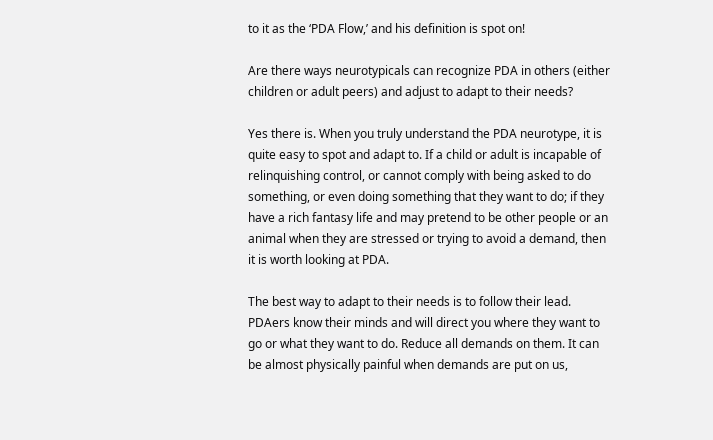to it as the ‘PDA Flow,’ and his definition is spot on!

Are there ways neurotypicals can recognize PDA in others (either children or adult peers) and adjust to adapt to their needs?

Yes there is. When you truly understand the PDA neurotype, it is quite easy to spot and adapt to. If a child or adult is incapable of relinquishing control, or cannot comply with being asked to do something, or even doing something that they want to do; if they have a rich fantasy life and may pretend to be other people or an animal when they are stressed or trying to avoid a demand, then it is worth looking at PDA.

The best way to adapt to their needs is to follow their lead. PDAers know their minds and will direct you where they want to go or what they want to do. Reduce all demands on them. It can be almost physically painful when demands are put on us,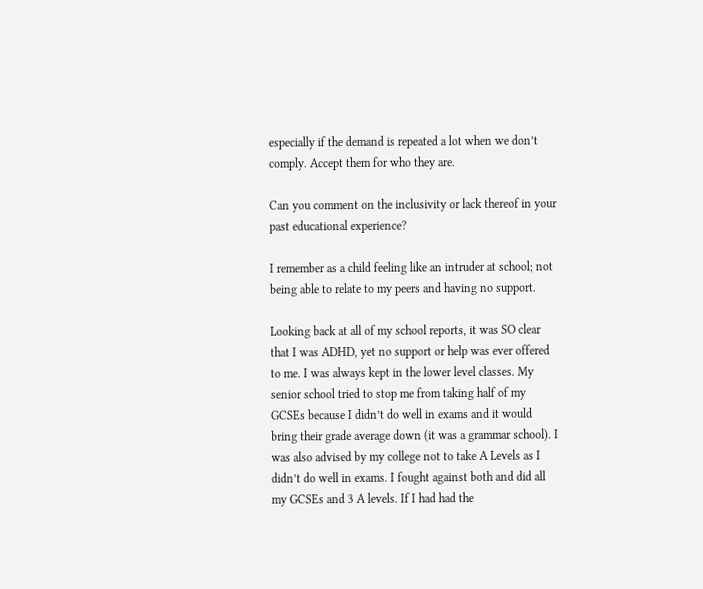especially if the demand is repeated a lot when we don’t comply. Accept them for who they are.

Can you comment on the inclusivity or lack thereof in your past educational experience?

I remember as a child feeling like an intruder at school; not being able to relate to my peers and having no support.

Looking back at all of my school reports, it was SO clear that I was ADHD, yet no support or help was ever offered to me. I was always kept in the lower level classes. My senior school tried to stop me from taking half of my GCSEs because I didn’t do well in exams and it would bring their grade average down (it was a grammar school). I was also advised by my college not to take A Levels as I didn’t do well in exams. I fought against both and did all my GCSEs and 3 A levels. If I had had the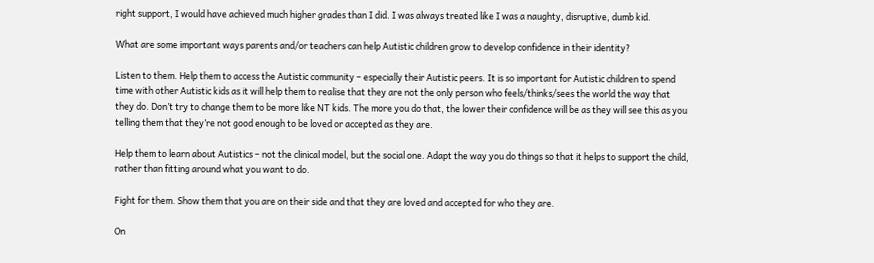right support, I would have achieved much higher grades than I did. I was always treated like I was a naughty, disruptive, dumb kid.

What are some important ways parents and/or teachers can help Autistic children grow to develop confidence in their identity?

Listen to them. Help them to access the Autistic community – especially their Autistic peers. It is so important for Autistic children to spend time with other Autistic kids as it will help them to realise that they are not the only person who feels/thinks/sees the world the way that they do. Don’t try to change them to be more like NT kids. The more you do that, the lower their confidence will be as they will see this as you telling them that they’re not good enough to be loved or accepted as they are.

Help them to learn about Autistics – not the clinical model, but the social one. Adapt the way you do things so that it helps to support the child, rather than fitting around what you want to do.

Fight for them. Show them that you are on their side and that they are loved and accepted for who they are.

On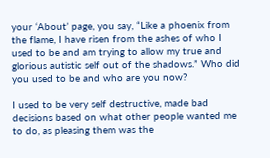your ‘About’ page, you say, “Like a phoenix from the flame, I have risen from the ashes of who I used to be and am trying to allow my true and glorious autistic self out of the shadows.” Who did you used to be and who are you now?

I used to be very self destructive, made bad decisions based on what other people wanted me to do, as pleasing them was the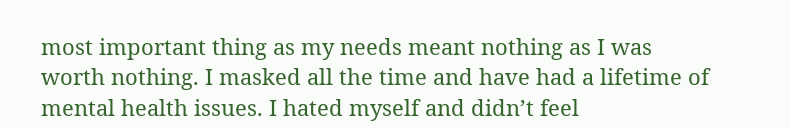most important thing as my needs meant nothing as I was worth nothing. I masked all the time and have had a lifetime of mental health issues. I hated myself and didn’t feel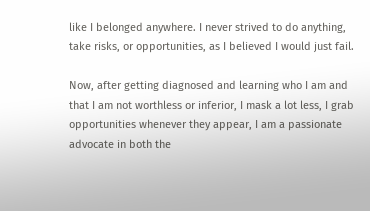like I belonged anywhere. I never strived to do anything, take risks, or opportunities, as I believed I would just fail.

Now, after getting diagnosed and learning who I am and that I am not worthless or inferior, I mask a lot less, I grab opportunities whenever they appear, I am a passionate advocate in both the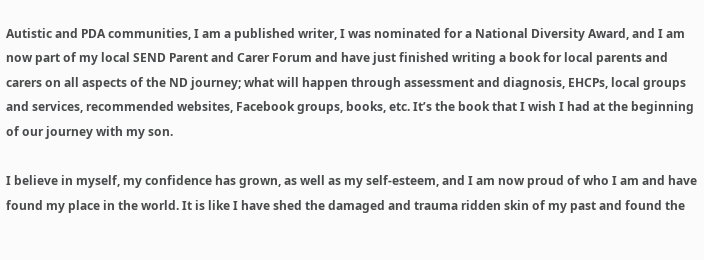Autistic and PDA communities, I am a published writer, I was nominated for a National Diversity Award, and I am now part of my local SEND Parent and Carer Forum and have just finished writing a book for local parents and carers on all aspects of the ND journey; what will happen through assessment and diagnosis, EHCPs, local groups and services, recommended websites, Facebook groups, books, etc. It’s the book that I wish I had at the beginning of our journey with my son.

I believe in myself, my confidence has grown, as well as my self-esteem, and I am now proud of who I am and have found my place in the world. It is like I have shed the damaged and trauma ridden skin of my past and found the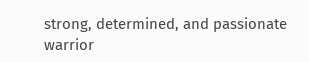strong, determined, and passionate warrior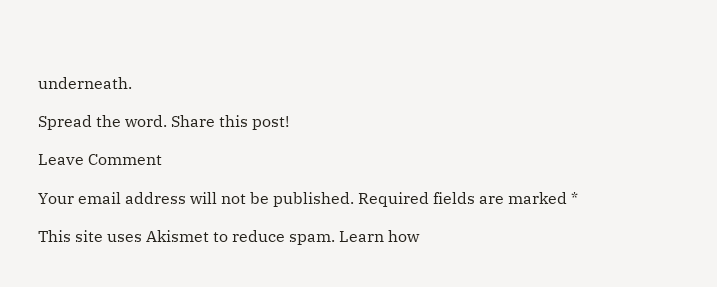underneath.

Spread the word. Share this post!

Leave Comment

Your email address will not be published. Required fields are marked *

This site uses Akismet to reduce spam. Learn how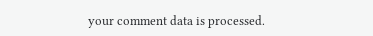your comment data is processed.